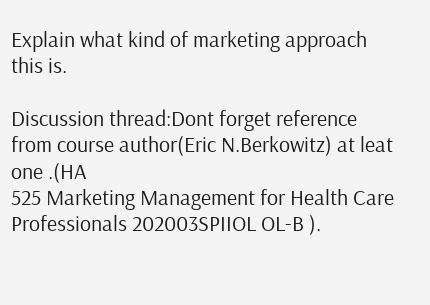Explain what kind of marketing approach this is.

Discussion thread:Dont forget reference from course author(Eric N.Berkowitz) at leat one .(HA
525 Marketing Management for Health Care Professionals 202003SPIIOL OL-B ).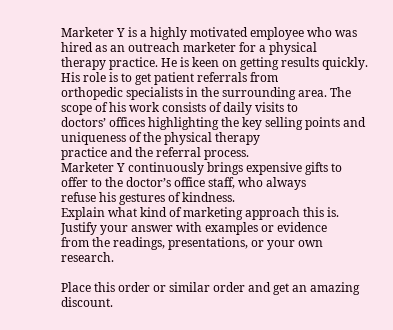Marketer Y is a highly motivated employee who was hired as an outreach marketer for a physical
therapy practice. He is keen on getting results quickly. His role is to get patient referrals from
orthopedic specialists in the surrounding area. The scope of his work consists of daily visits to
doctors’ offices highlighting the key selling points and uniqueness of the physical therapy
practice and the referral process.
Marketer Y continuously brings expensive gifts to offer to the doctor’s office staff, who always
refuse his gestures of kindness.
Explain what kind of marketing approach this is. Justify your answer with examples or evidence
from the readings, presentations, or your own research.

Place this order or similar order and get an amazing discount.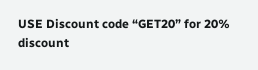USE Discount code “GET20” for 20% discount